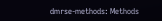dmrse-methods: Methods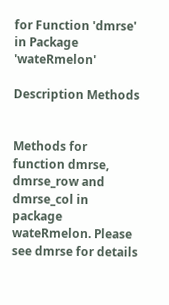for Function 'dmrse' in Package 'wateRmelon'

Description Methods


Methods for function dmrse, dmrse_row and dmrse_col in package wateRmelon. Please see dmrse for details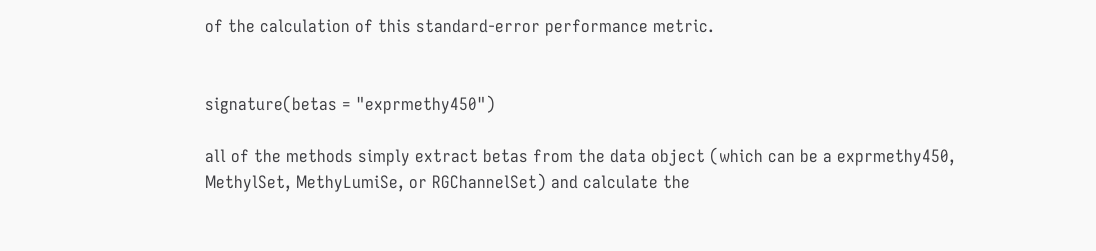of the calculation of this standard-error performance metric.


signature(betas = "exprmethy450")

all of the methods simply extract betas from the data object (which can be a exprmethy450, MethylSet, MethyLumiSe, or RGChannelSet) and calculate the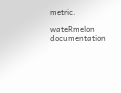metric.

wateRmelon documentation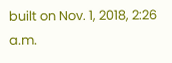built on Nov. 1, 2018, 2:26 a.m.